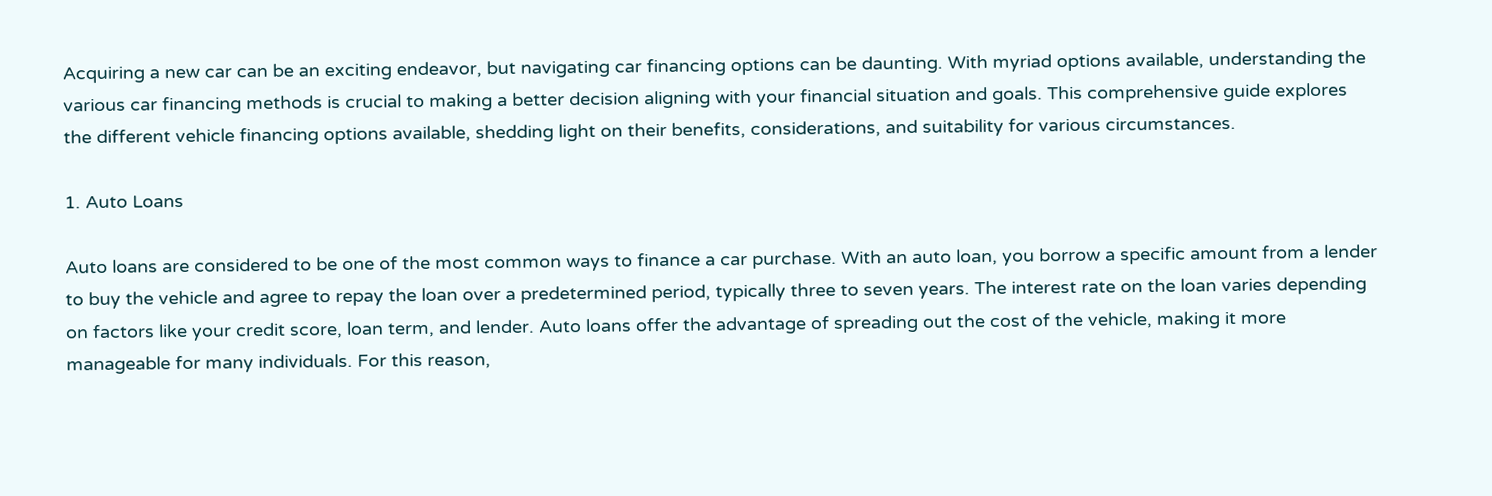Acquiring a new car can be an exciting endeavor, but navigating car financing options can be daunting. With myriad options available, understanding the various car financing methods is crucial to making a better decision aligning with your financial situation and goals. This comprehensive guide explores the different vehicle financing options available, shedding light on their benefits, considerations, and suitability for various circumstances.

1. Auto Loans

Auto loans are considered to be one of the most common ways to finance a car purchase. With an auto loan, you borrow a specific amount from a lender to buy the vehicle and agree to repay the loan over a predetermined period, typically three to seven years. The interest rate on the loan varies depending on factors like your credit score, loan term, and lender. Auto loans offer the advantage of spreading out the cost of the vehicle, making it more manageable for many individuals. For this reason,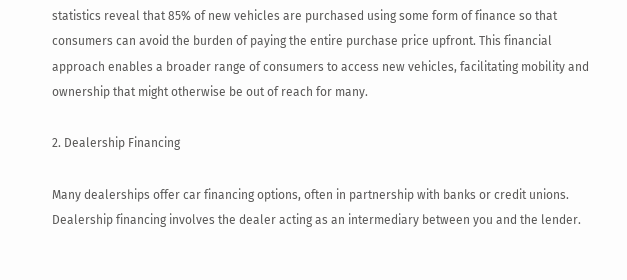statistics reveal that 85% of new vehicles are purchased using some form of finance so that consumers can avoid the burden of paying the entire purchase price upfront. This financial approach enables a broader range of consumers to access new vehicles, facilitating mobility and ownership that might otherwise be out of reach for many.

2. Dealership Financing

Many dealerships offer car financing options, often in partnership with banks or credit unions. Dealership financing involves the dealer acting as an intermediary between you and the lender.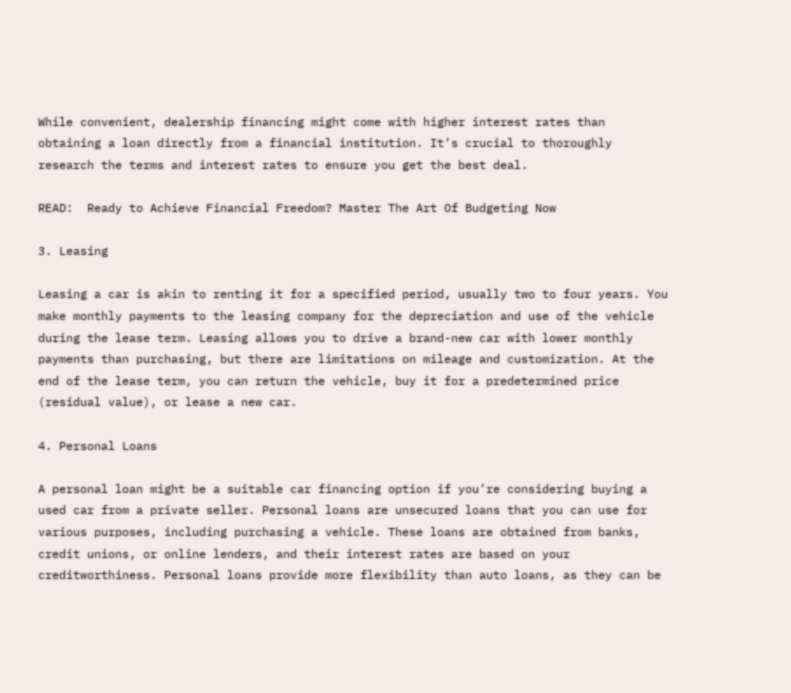While convenient, dealership financing might come with higher interest rates than obtaining a loan directly from a financial institution. It’s crucial to thoroughly research the terms and interest rates to ensure you get the best deal.

READ:  Ready to Achieve Financial Freedom? Master The Art Of Budgeting Now

3. Leasing

Leasing a car is akin to renting it for a specified period, usually two to four years. You make monthly payments to the leasing company for the depreciation and use of the vehicle during the lease term. Leasing allows you to drive a brand-new car with lower monthly payments than purchasing, but there are limitations on mileage and customization. At the end of the lease term, you can return the vehicle, buy it for a predetermined price (residual value), or lease a new car.

4. Personal Loans

A personal loan might be a suitable car financing option if you’re considering buying a used car from a private seller. Personal loans are unsecured loans that you can use for various purposes, including purchasing a vehicle. These loans are obtained from banks, credit unions, or online lenders, and their interest rates are based on your creditworthiness. Personal loans provide more flexibility than auto loans, as they can be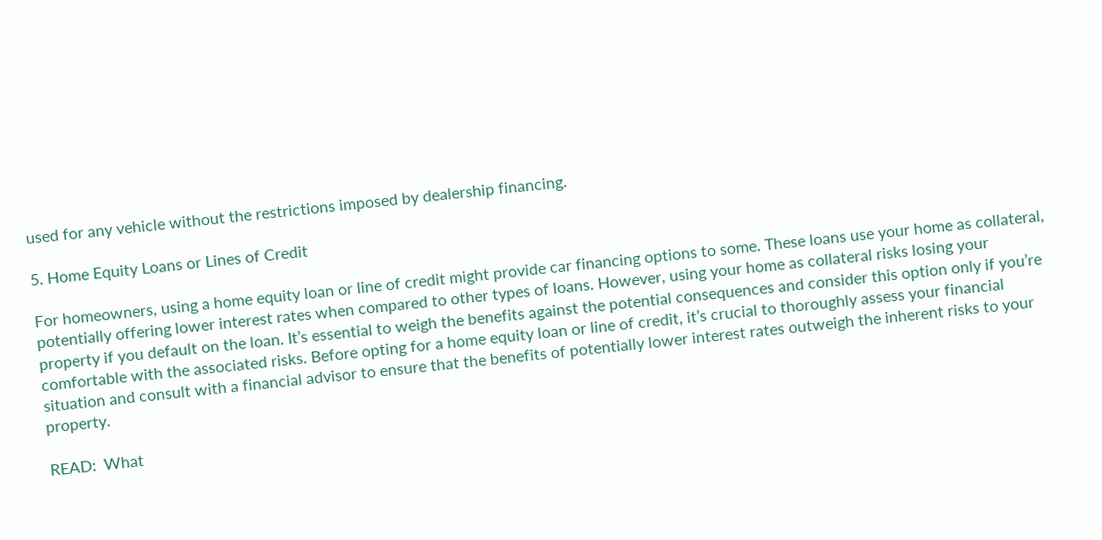used for any vehicle without the restrictions imposed by dealership financing.

5. Home Equity Loans or Lines of Credit

For homeowners, using a home equity loan or line of credit might provide car financing options to some. These loans use your home as collateral, potentially offering lower interest rates when compared to other types of loans. However, using your home as collateral risks losing your property if you default on the loan. It’s essential to weigh the benefits against the potential consequences and consider this option only if you’re comfortable with the associated risks. Before opting for a home equity loan or line of credit, it’s crucial to thoroughly assess your financial situation and consult with a financial advisor to ensure that the benefits of potentially lower interest rates outweigh the inherent risks to your property.

READ:  What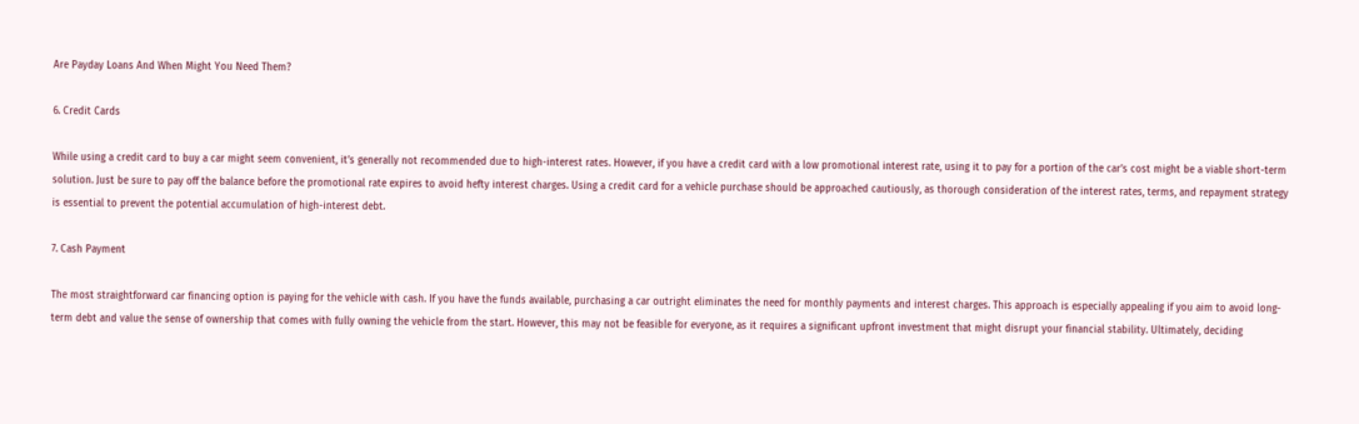Are Payday Loans And When Might You Need Them?

6. Credit Cards

While using a credit card to buy a car might seem convenient, it’s generally not recommended due to high-interest rates. However, if you have a credit card with a low promotional interest rate, using it to pay for a portion of the car’s cost might be a viable short-term solution. Just be sure to pay off the balance before the promotional rate expires to avoid hefty interest charges. Using a credit card for a vehicle purchase should be approached cautiously, as thorough consideration of the interest rates, terms, and repayment strategy is essential to prevent the potential accumulation of high-interest debt.

7. Cash Payment

The most straightforward car financing option is paying for the vehicle with cash. If you have the funds available, purchasing a car outright eliminates the need for monthly payments and interest charges. This approach is especially appealing if you aim to avoid long-term debt and value the sense of ownership that comes with fully owning the vehicle from the start. However, this may not be feasible for everyone, as it requires a significant upfront investment that might disrupt your financial stability. Ultimately, deciding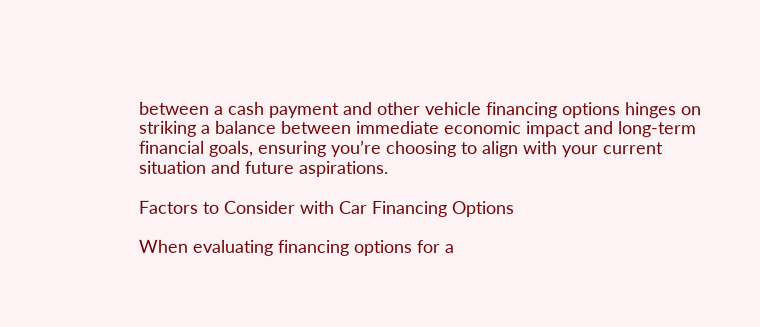between a cash payment and other vehicle financing options hinges on striking a balance between immediate economic impact and long-term financial goals, ensuring you’re choosing to align with your current situation and future aspirations.

Factors to Consider with Car Financing Options

When evaluating financing options for a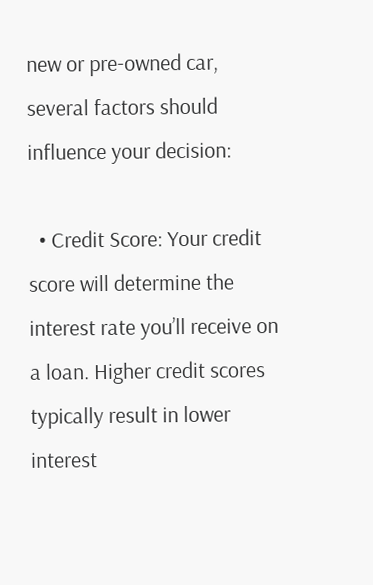new or pre-owned car, several factors should influence your decision:

  • Credit Score: Your credit score will determine the interest rate you’ll receive on a loan. Higher credit scores typically result in lower interest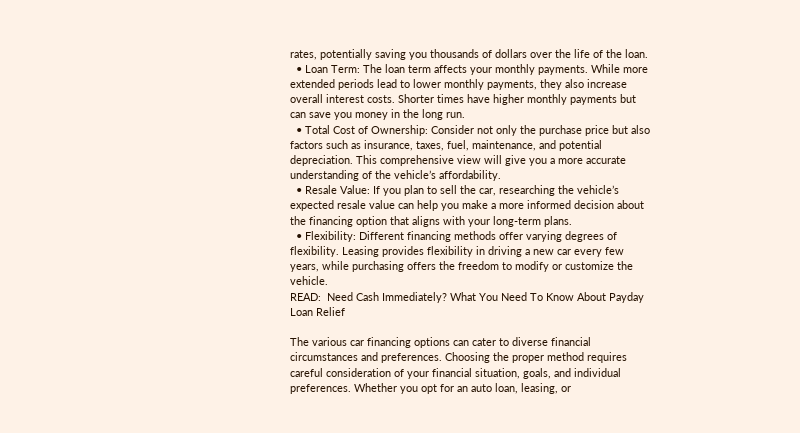rates, potentially saving you thousands of dollars over the life of the loan.
  • Loan Term: The loan term affects your monthly payments. While more extended periods lead to lower monthly payments, they also increase overall interest costs. Shorter times have higher monthly payments but can save you money in the long run.
  • Total Cost of Ownership: Consider not only the purchase price but also factors such as insurance, taxes, fuel, maintenance, and potential depreciation. This comprehensive view will give you a more accurate understanding of the vehicle’s affordability.
  • Resale Value: If you plan to sell the car, researching the vehicle’s expected resale value can help you make a more informed decision about the financing option that aligns with your long-term plans.
  • Flexibility: Different financing methods offer varying degrees of flexibility. Leasing provides flexibility in driving a new car every few years, while purchasing offers the freedom to modify or customize the vehicle.
READ:  Need Cash Immediately? What You Need To Know About Payday Loan Relief

The various car financing options can cater to diverse financial circumstances and preferences. Choosing the proper method requires careful consideration of your financial situation, goals, and individual preferences. Whether you opt for an auto loan, leasing, or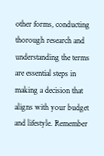other forms, conducting thorough research and understanding the terms are essential steps in making a decision that aligns with your budget and lifestyle. Remember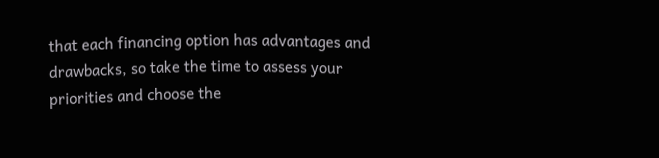that each financing option has advantages and drawbacks, so take the time to assess your priorities and choose the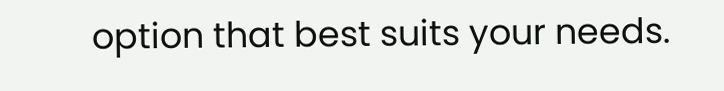option that best suits your needs.